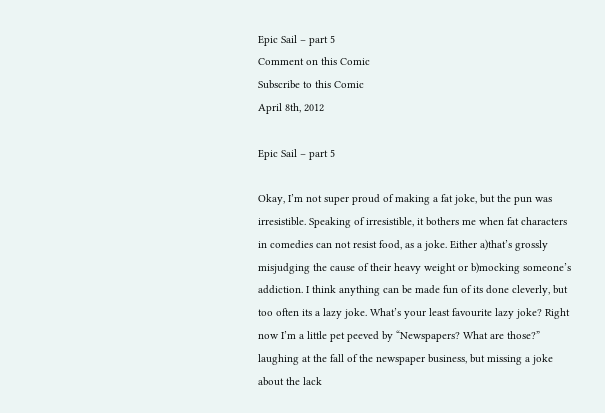Epic Sail – part 5
Comment on this Comic
Subscribe to this Comic
April 8th, 2012

Epic Sail – part 5

Okay, I’m not super proud of making a fat joke, but the pun was irresistible. Speaking of irresistible, it bothers me when fat characters in comedies can not resist food, as a joke. Either a)that’s grossly misjudging the cause of their heavy weight or b)mocking someone’s addiction. I think anything can be made fun of its done cleverly, but too often its a lazy joke. What’s your least favourite lazy joke? Right now I’m a little pet peeved by “Newspapers? What are those?” laughing at the fall of the newspaper business, but missing a joke about the lack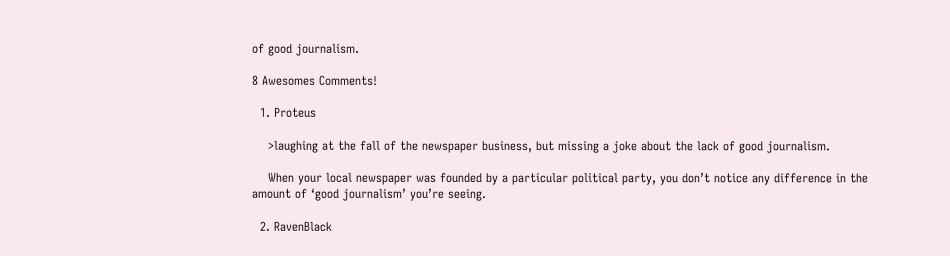of good journalism.

8 Awesomes Comments!

  1. Proteus

    >laughing at the fall of the newspaper business, but missing a joke about the lack of good journalism.

    When your local newspaper was founded by a particular political party, you don’t notice any difference in the amount of ‘good journalism’ you’re seeing.

  2. RavenBlack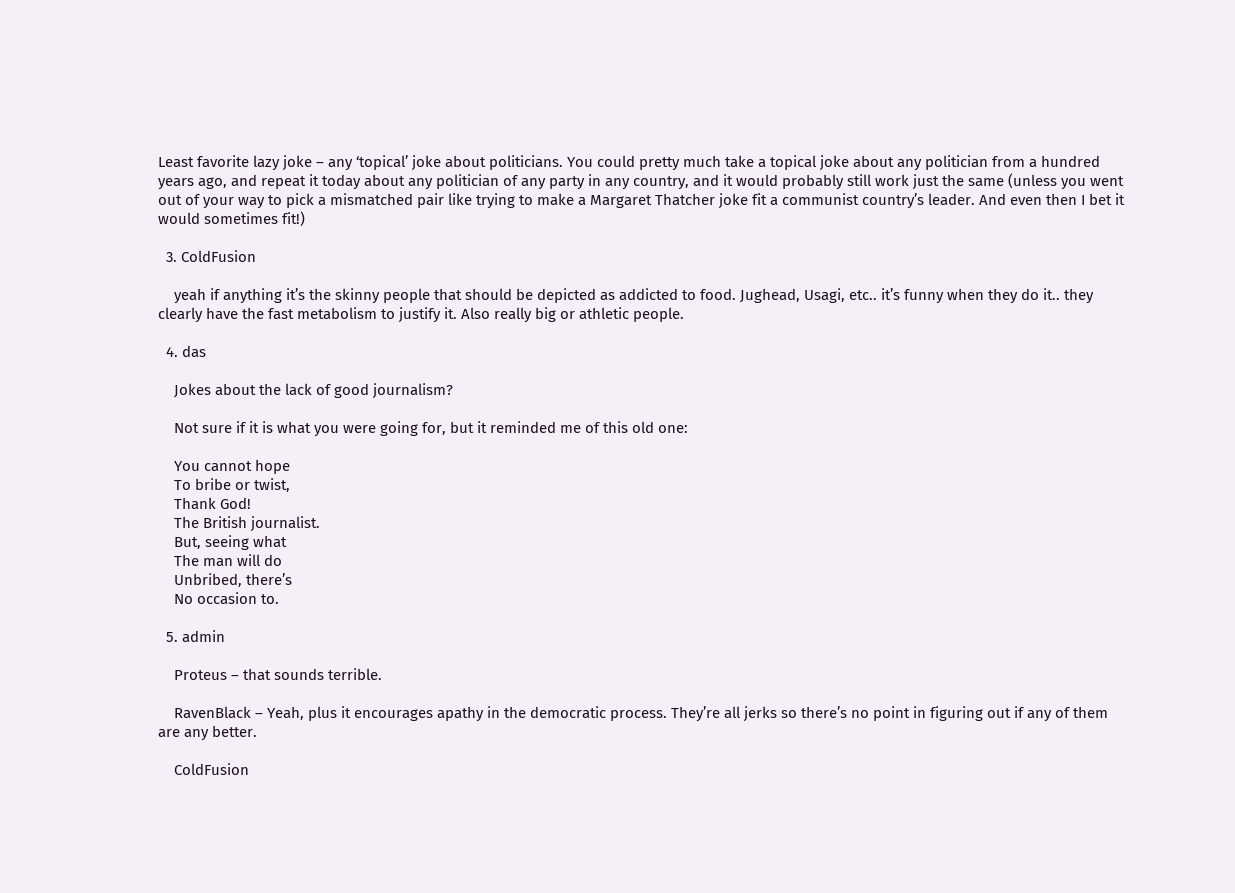Least favorite lazy joke – any ‘topical’ joke about politicians. You could pretty much take a topical joke about any politician from a hundred years ago, and repeat it today about any politician of any party in any country, and it would probably still work just the same (unless you went out of your way to pick a mismatched pair like trying to make a Margaret Thatcher joke fit a communist country’s leader. And even then I bet it would sometimes fit!)

  3. ColdFusion

    yeah if anything it’s the skinny people that should be depicted as addicted to food. Jughead, Usagi, etc.. it’s funny when they do it.. they clearly have the fast metabolism to justify it. Also really big or athletic people.

  4. das

    Jokes about the lack of good journalism?

    Not sure if it is what you were going for, but it reminded me of this old one:

    You cannot hope
    To bribe or twist,
    Thank God!
    The British journalist.
    But, seeing what
    The man will do
    Unbribed, there’s
    No occasion to.

  5. admin

    Proteus – that sounds terrible.

    RavenBlack – Yeah, plus it encourages apathy in the democratic process. They’re all jerks so there’s no point in figuring out if any of them are any better.

    ColdFusion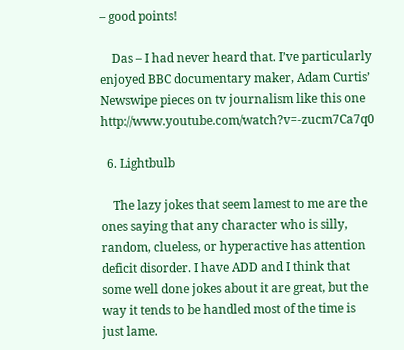– good points!

    Das – I had never heard that. I’ve particularly enjoyed BBC documentary maker, Adam Curtis’ Newswipe pieces on tv journalism like this one http://www.youtube.com/watch?v=-zucm7Ca7q0

  6. Lightbulb

    The lazy jokes that seem lamest to me are the ones saying that any character who is silly, random, clueless, or hyperactive has attention deficit disorder. I have ADD and I think that some well done jokes about it are great, but the way it tends to be handled most of the time is just lame.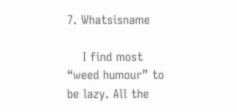7. Whatsisname

    I find most “weed humour” to be lazy. All the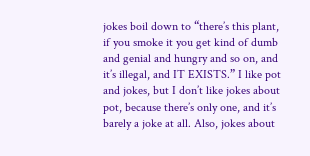jokes boil down to “there’s this plant, if you smoke it you get kind of dumb and genial and hungry and so on, and it’s illegal, and IT EXISTS.” I like pot and jokes, but I don’t like jokes about pot, because there’s only one, and it’s barely a joke at all. Also, jokes about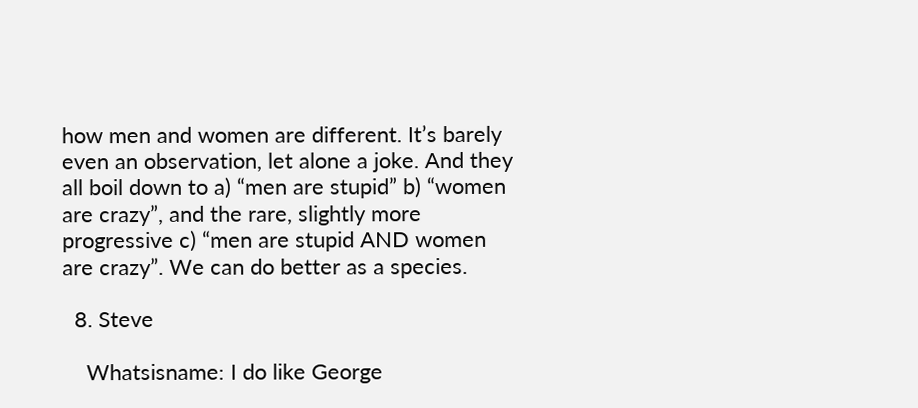how men and women are different. It’s barely even an observation, let alone a joke. And they all boil down to a) “men are stupid” b) “women are crazy”, and the rare, slightly more progressive c) “men are stupid AND women are crazy”. We can do better as a species.

  8. Steve

    Whatsisname: I do like George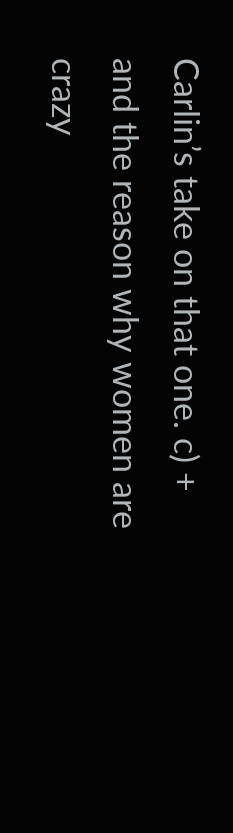Carlin’s take on that one. c) + and the reason why women are crazy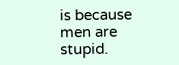is because men are stupid.